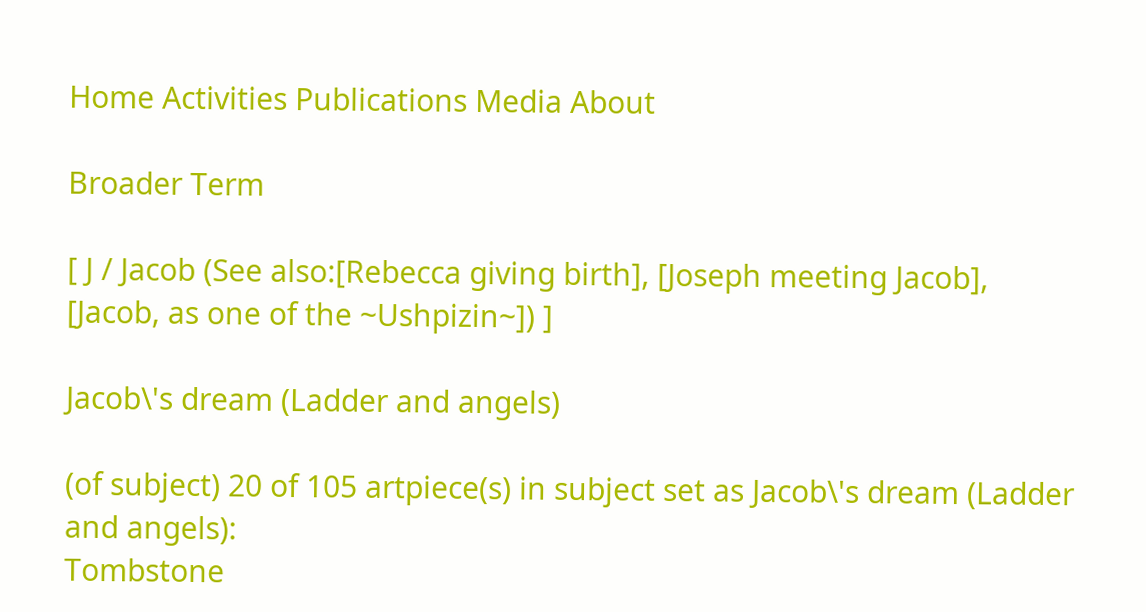Home Activities Publications Media About

Broader Term

[ J / Jacob (See also:[Rebecca giving birth], [Joseph meeting Jacob], [Jacob, as one of the ~Ushpizin~]) ]

Jacob\'s dream (Ladder and angels)

(of subject) 20 of 105 artpiece(s) in subject set as Jacob\'s dream (Ladder and angels):
Tombstone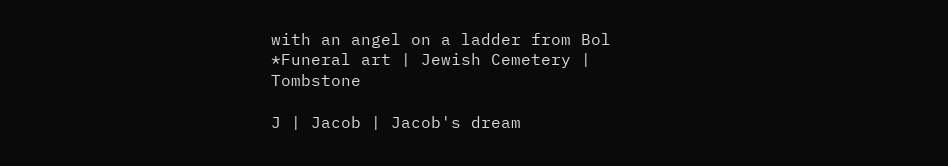with an angel on a ladder from Bol
*Funeral art | Jewish Cemetery | Tombstone

J | Jacob | Jacob's dream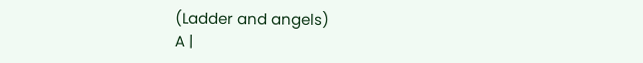(Ladder and angels)
A |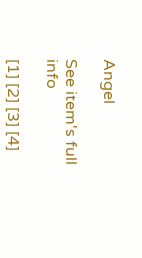Angel

See item's full info

[1] [2] [3] [4]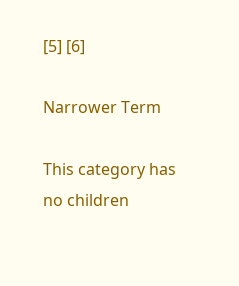[5] [6]

Narrower Term

This category has no children